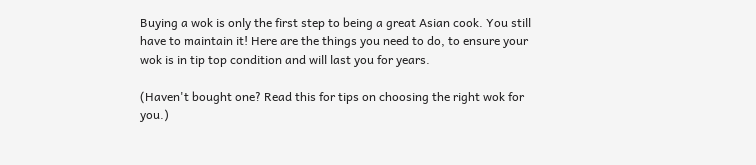Buying a wok is only the first step to being a great Asian cook. You still have to maintain it! Here are the things you need to do, to ensure your wok is in tip top condition and will last you for years.

(Haven't bought one? Read this for tips on choosing the right wok for you.)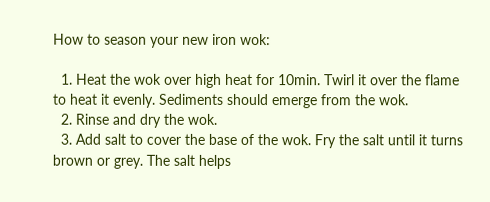How to season your new iron wok:

  1. Heat the wok over high heat for 10min. Twirl it over the flame to heat it evenly. Sediments should emerge from the wok.
  2. Rinse and dry the wok.
  3. Add salt to cover the base of the wok. Fry the salt until it turns brown or grey. The salt helps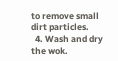to remove small dirt particles.
  4. Wash and dry the wok.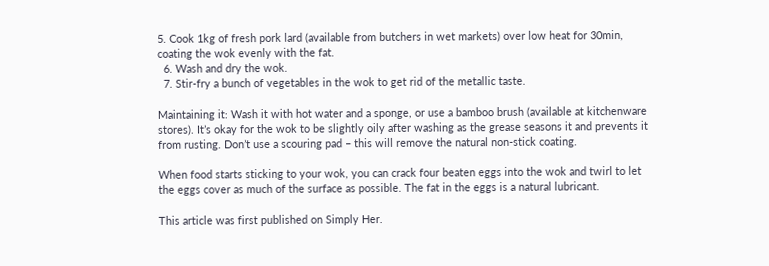5. Cook 1kg of fresh pork lard (available from butchers in wet markets) over low heat for 30min, coating the wok evenly with the fat.
  6. Wash and dry the wok.
  7. Stir-fry a bunch of vegetables in the wok to get rid of the metallic taste.

Maintaining it: Wash it with hot water and a sponge, or use a bamboo brush (available at kitchenware stores). It’s okay for the wok to be slightly oily after washing as the grease seasons it and prevents it from rusting. Don’t use a scouring pad – this will remove the natural non-stick coating.

When food starts sticking to your wok, you can crack four beaten eggs into the wok and twirl to let the eggs cover as much of the surface as possible. The fat in the eggs is a natural lubricant.

This article was first published on Simply Her.